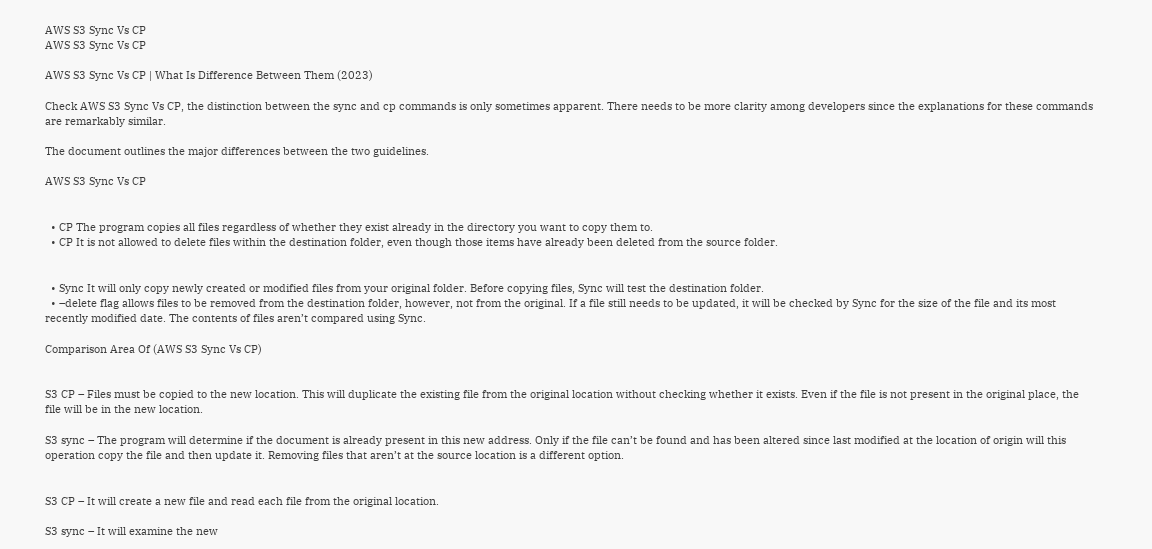AWS S3 Sync Vs CP
AWS S3 Sync Vs CP

AWS S3 Sync Vs CP | What Is Difference Between Them (2023)

Check AWS S3 Sync Vs CP, the distinction between the sync and cp commands is only sometimes apparent. There needs to be more clarity among developers since the explanations for these commands are remarkably similar.

The document outlines the major differences between the two guidelines.

AWS S3 Sync Vs CP


  • CP The program copies all files regardless of whether they exist already in the directory you want to copy them to.
  • CP It is not allowed to delete files within the destination folder, even though those items have already been deleted from the source folder.


  • Sync It will only copy newly created or modified files from your original folder. Before copying files, Sync will test the destination folder.
  • –delete flag allows files to be removed from the destination folder, however, not from the original. If a file still needs to be updated, it will be checked by Sync for the size of the file and its most recently modified date. The contents of files aren’t compared using Sync.

Comparison Area Of (AWS S3 Sync Vs CP)


S3 CP – Files must be copied to the new location. This will duplicate the existing file from the original location without checking whether it exists. Even if the file is not present in the original place, the file will be in the new location.

S3 sync – The program will determine if the document is already present in this new address. Only if the file can’t be found and has been altered since last modified at the location of origin will this operation copy the file and then update it. Removing files that aren’t at the source location is a different option.


S3 CP – It will create a new file and read each file from the original location.

S3 sync – It will examine the new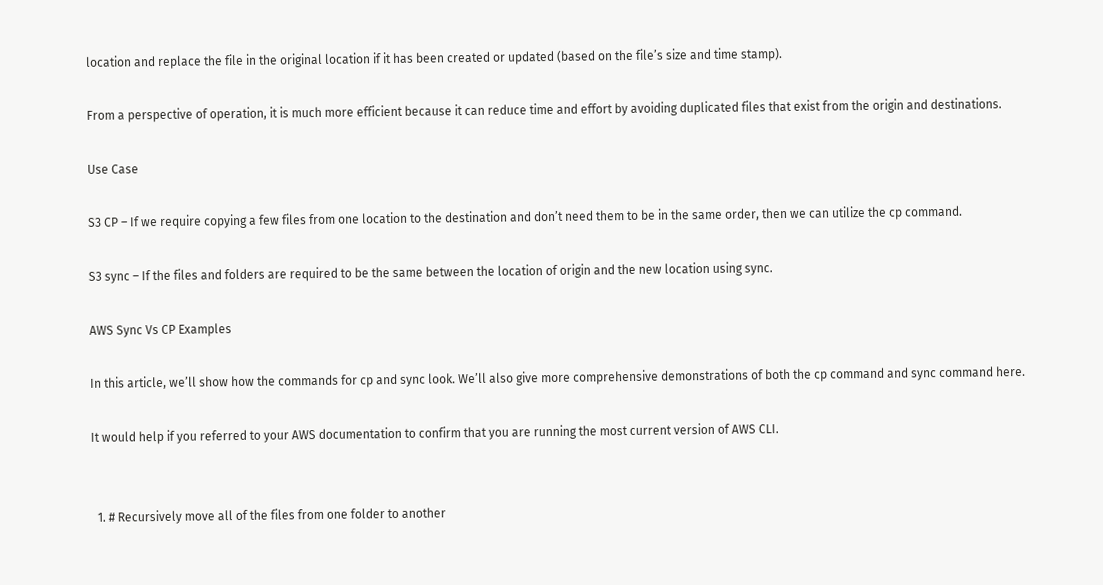location and replace the file in the original location if it has been created or updated (based on the file’s size and time stamp).

From a perspective of operation, it is much more efficient because it can reduce time and effort by avoiding duplicated files that exist from the origin and destinations.

Use Case

S3 CP – If we require copying a few files from one location to the destination and don’t need them to be in the same order, then we can utilize the cp command.

S3 sync – If the files and folders are required to be the same between the location of origin and the new location using sync.

AWS Sync Vs CP Examples

In this article, we’ll show how the commands for cp and sync look. We’ll also give more comprehensive demonstrations of both the cp command and sync command here.

It would help if you referred to your AWS documentation to confirm that you are running the most current version of AWS CLI.


  1. # Recursively move all of the files from one folder to another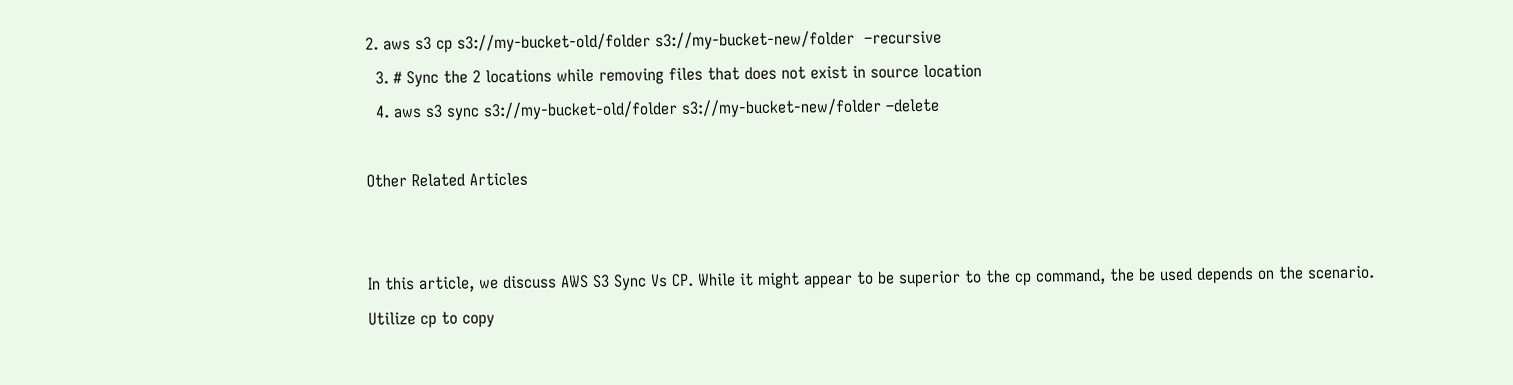2. aws s3 cp s3://my-bucket-old/folder s3://my-bucket-new/folder  –recursive
  3. # Sync the 2 locations while removing files that does not exist in source location
  4. aws s3 sync s3://my-bucket-old/folder s3://my-bucket-new/folder –delete

Other Related Articles


In this article, we discuss AWS S3 Sync Vs CP. While it might appear to be superior to the cp command, the be used depends on the scenario. Utilize cp to copy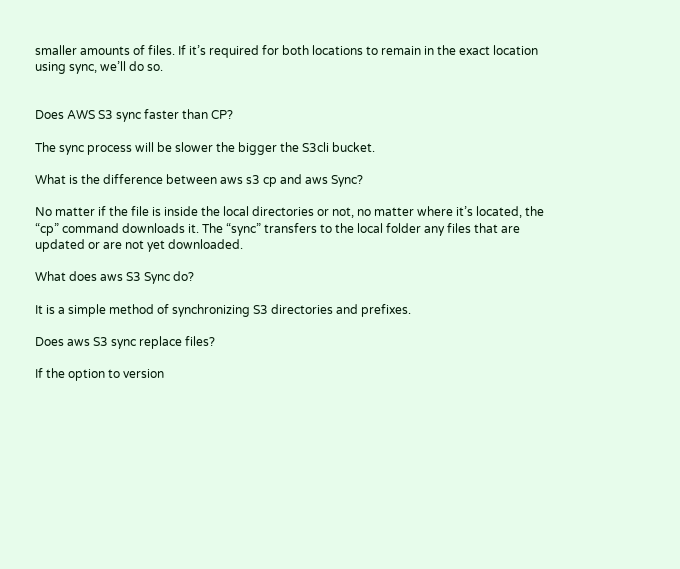smaller amounts of files. If it’s required for both locations to remain in the exact location using sync, we’ll do so.


Does AWS S3 sync faster than CP?

The sync process will be slower the bigger the S3cli bucket.

What is the difference between aws s3 cp and aws Sync?

No matter if the file is inside the local directories or not, no matter where it’s located, the “cp” command downloads it. The “sync” transfers to the local folder any files that are updated or are not yet downloaded.

What does aws S3 Sync do?

It is a simple method of synchronizing S3 directories and prefixes.

Does aws S3 sync replace files?

If the option to version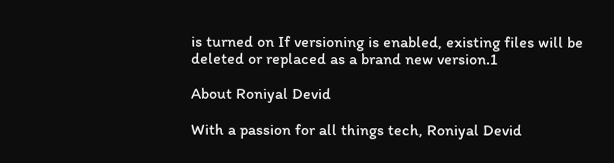is turned on If versioning is enabled, existing files will be deleted or replaced as a brand new version.1

About Roniyal Devid

With a passion for all things tech, Roniyal Devid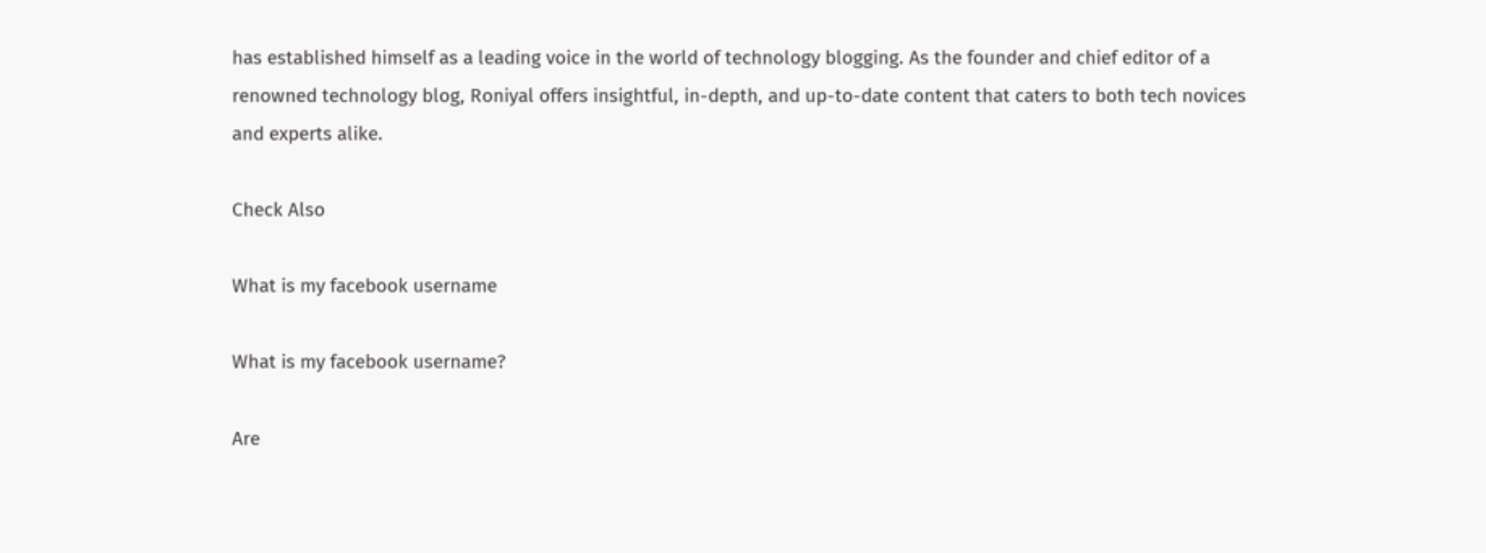has established himself as a leading voice in the world of technology blogging. As the founder and chief editor of a renowned technology blog, Roniyal offers insightful, in-depth, and up-to-date content that caters to both tech novices and experts alike.

Check Also

What is my facebook username

What is my facebook username?

Are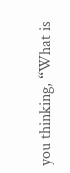you thinking, “What is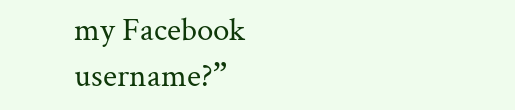my Facebook username?”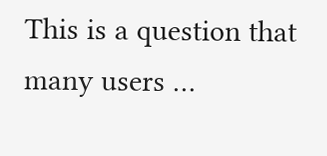This is a question that many users …